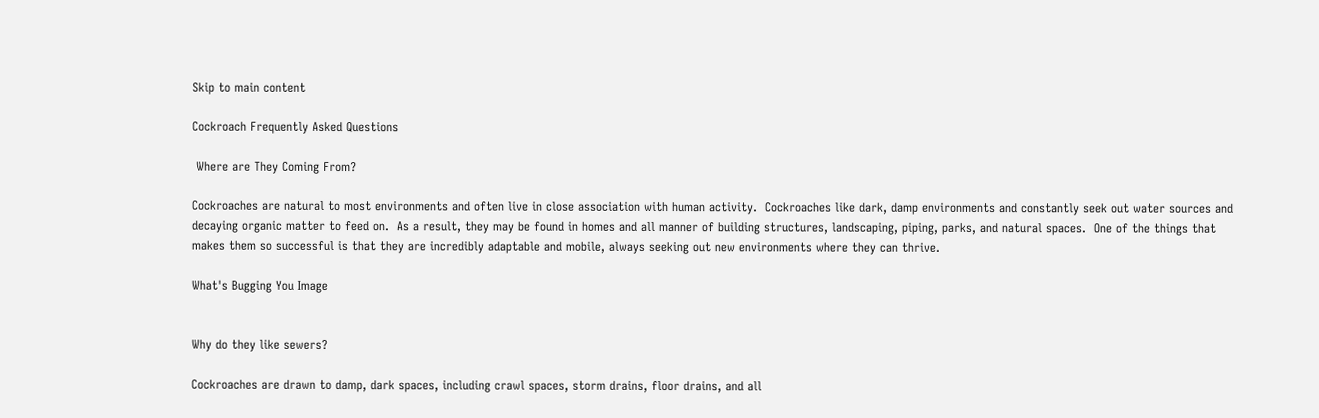Skip to main content

Cockroach Frequently Asked Questions

 Where are They Coming From?

Cockroaches are natural to most environments and often live in close association with human activity.  Cockroaches like dark, damp environments and constantly seek out water sources and decaying organic matter to feed on.  As a result, they may be found in homes and all manner of building structures, landscaping, piping, parks, and natural spaces.  One of the things that makes them so successful is that they are incredibly adaptable and mobile, always seeking out new environments where they can thrive.

What's Bugging You Image


Why do they like sewers?

Cockroaches are drawn to damp, dark spaces, including crawl spaces, storm drains, floor drains, and all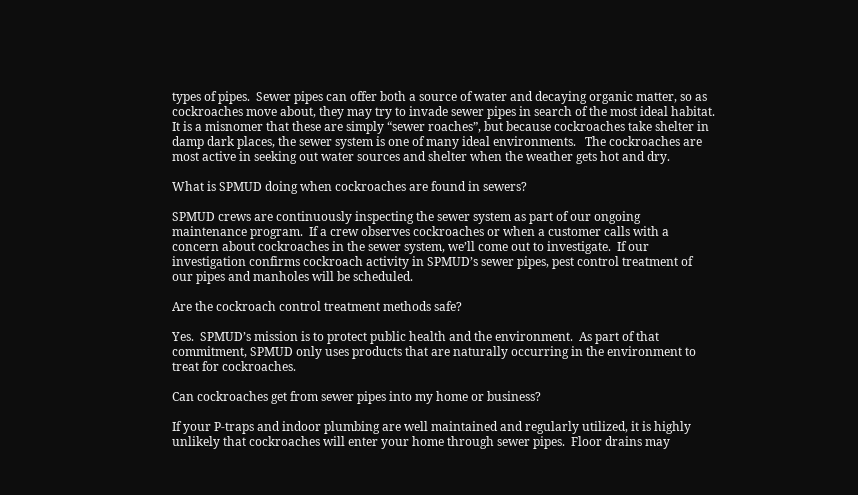types of pipes.  Sewer pipes can offer both a source of water and decaying organic matter, so as cockroaches move about, they may try to invade sewer pipes in search of the most ideal habitat.  It is a misnomer that these are simply “sewer roaches”, but because cockroaches take shelter in damp dark places, the sewer system is one of many ideal environments.   The cockroaches are most active in seeking out water sources and shelter when the weather gets hot and dry.

What is SPMUD doing when cockroaches are found in sewers?

SPMUD crews are continuously inspecting the sewer system as part of our ongoing maintenance program.  If a crew observes cockroaches or when a customer calls with a concern about cockroaches in the sewer system, we’ll come out to investigate.  If our investigation confirms cockroach activity in SPMUD’s sewer pipes, pest control treatment of our pipes and manholes will be scheduled.

Are the cockroach control treatment methods safe?

Yes.  SPMUD’s mission is to protect public health and the environment.  As part of that commitment, SPMUD only uses products that are naturally occurring in the environment to treat for cockroaches.

Can cockroaches get from sewer pipes into my home or business?

If your P-traps and indoor plumbing are well maintained and regularly utilized, it is highly unlikely that cockroaches will enter your home through sewer pipes.  Floor drains may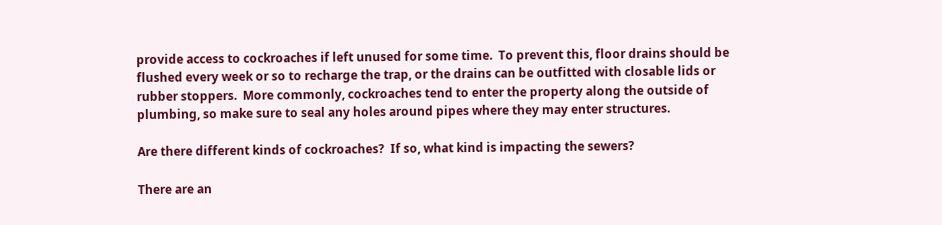provide access to cockroaches if left unused for some time.  To prevent this, floor drains should be flushed every week or so to recharge the trap, or the drains can be outfitted with closable lids or rubber stoppers.  More commonly, cockroaches tend to enter the property along the outside of plumbing, so make sure to seal any holes around pipes where they may enter structures.

Are there different kinds of cockroaches?  If so, what kind is impacting the sewers?

There are an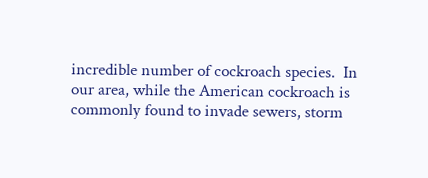incredible number of cockroach species.  In our area, while the American cockroach is commonly found to invade sewers, storm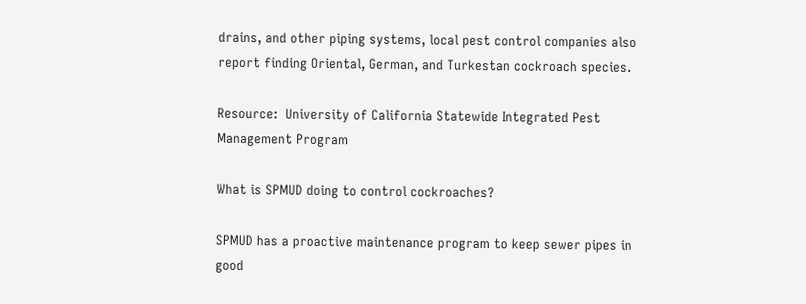drains, and other piping systems, local pest control companies also report finding Oriental, German, and Turkestan cockroach species.

Resource:  University of California Statewide Integrated Pest Management Program

What is SPMUD doing to control cockroaches?

SPMUD has a proactive maintenance program to keep sewer pipes in good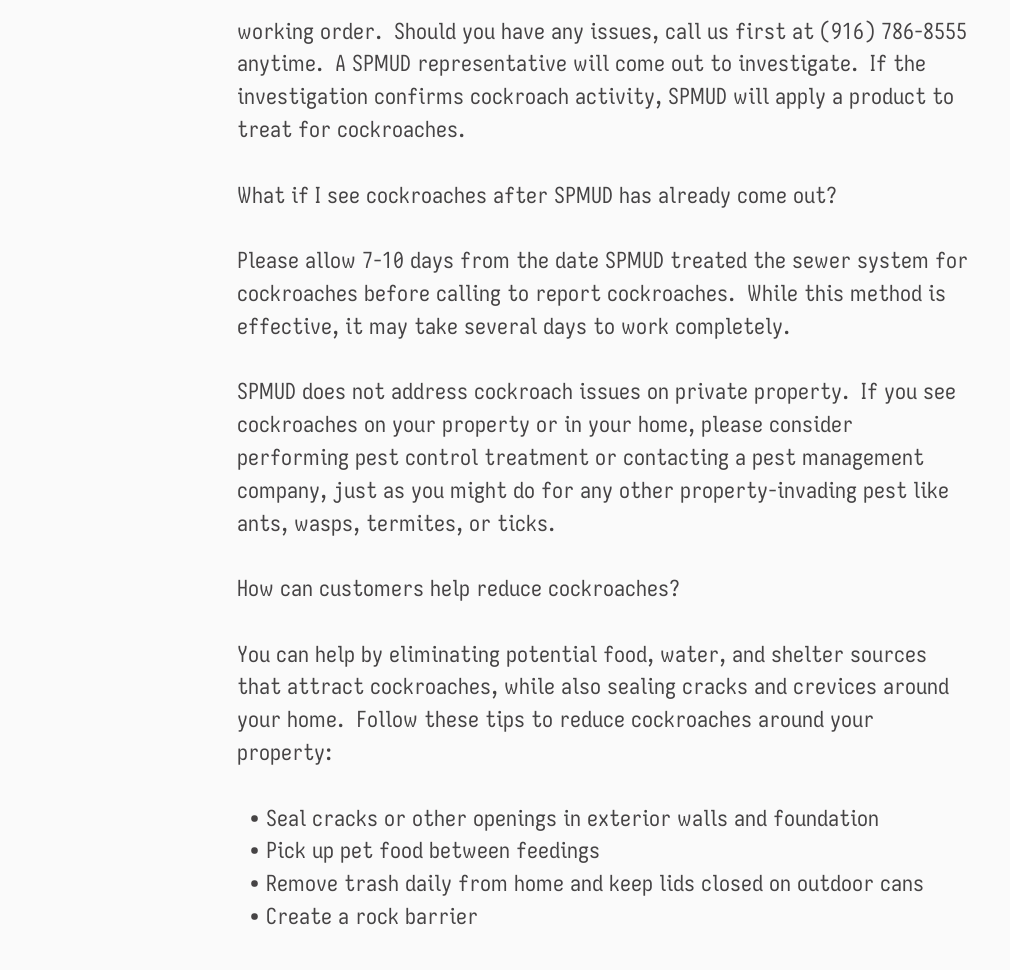working order.  Should you have any issues, call us first at (916) 786-8555 anytime.  A SPMUD representative will come out to investigate.  If the investigation confirms cockroach activity, SPMUD will apply a product to treat for cockroaches.

What if I see cockroaches after SPMUD has already come out?

Please allow 7-10 days from the date SPMUD treated the sewer system for cockroaches before calling to report cockroaches.  While this method is effective, it may take several days to work completely.

SPMUD does not address cockroach issues on private property.  If you see cockroaches on your property or in your home, please consider performing pest control treatment or contacting a pest management company, just as you might do for any other property-invading pest like ants, wasps, termites, or ticks.

How can customers help reduce cockroaches?

You can help by eliminating potential food, water, and shelter sources that attract cockroaches, while also sealing cracks and crevices around your home.  Follow these tips to reduce cockroaches around your property:

  • Seal cracks or other openings in exterior walls and foundation
  • Pick up pet food between feedings
  • Remove trash daily from home and keep lids closed on outdoor cans
  • Create a rock barrier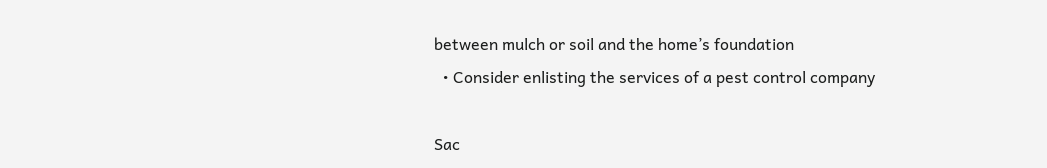between mulch or soil and the home’s foundation
  • Consider enlisting the services of a pest control company

Sac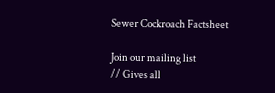Sewer Cockroach Factsheet

Join our mailing list
// Gives all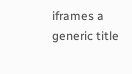iframes a generic title